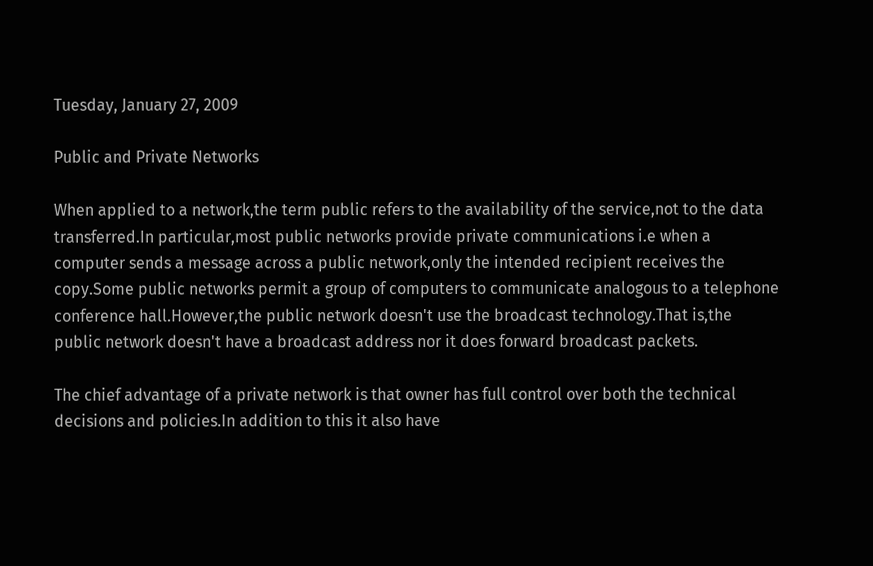Tuesday, January 27, 2009

Public and Private Networks

When applied to a network,the term public refers to the availability of the service,not to the data transferred.In particular,most public networks provide private communications i.e when a computer sends a message across a public network,only the intended recipient receives the copy.Some public networks permit a group of computers to communicate analogous to a telephone conference hall.However,the public network doesn't use the broadcast technology.That is,the public network doesn't have a broadcast address nor it does forward broadcast packets.

The chief advantage of a private network is that owner has full control over both the technical decisions and policies.In addition to this it also have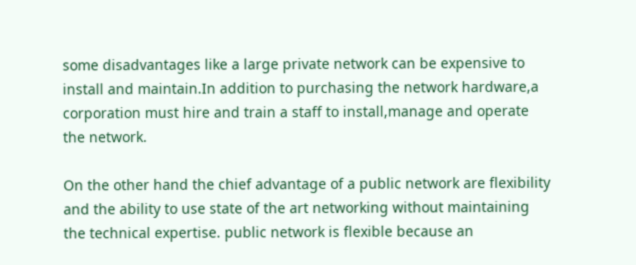some disadvantages like a large private network can be expensive to install and maintain.In addition to purchasing the network hardware,a corporation must hire and train a staff to install,manage and operate the network.

On the other hand the chief advantage of a public network are flexibility and the ability to use state of the art networking without maintaining the technical expertise. public network is flexible because an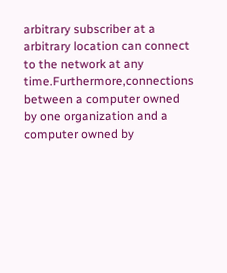arbitrary subscriber at a arbitrary location can connect to the network at any time.Furthermore,connections between a computer owned by one organization and a computer owned by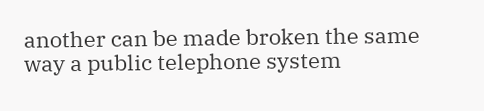another can be made broken the same way a public telephone system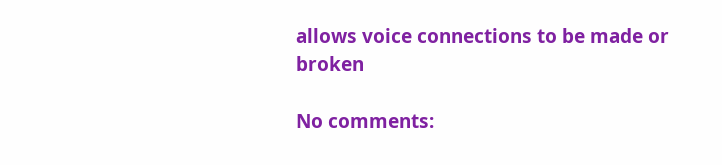allows voice connections to be made or broken

No comments: